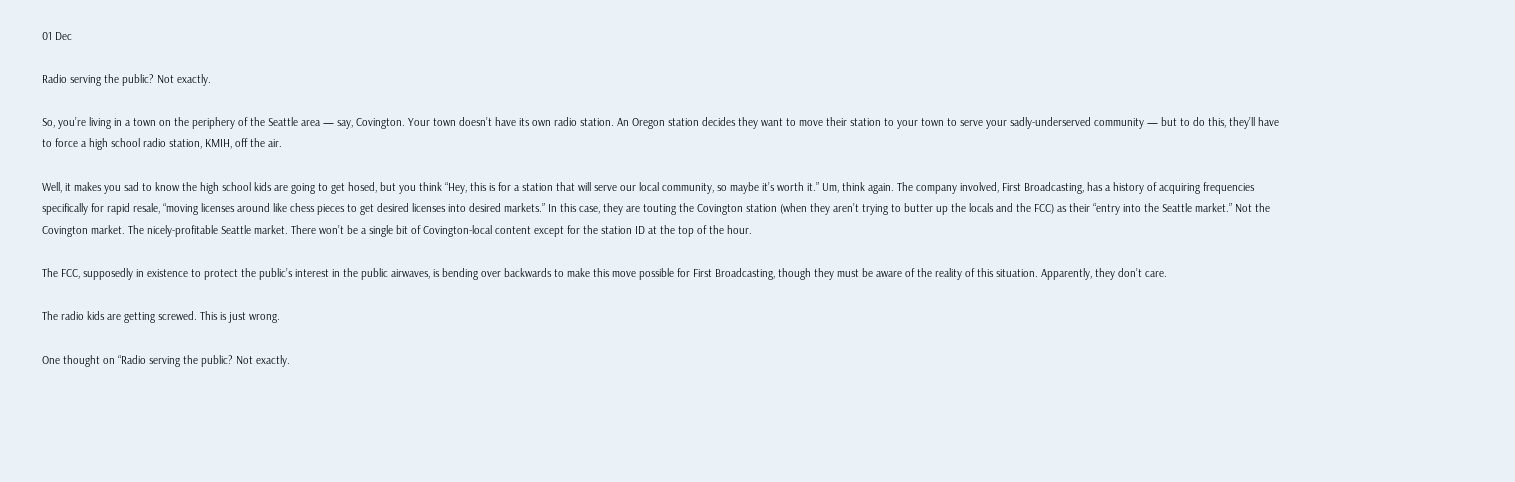01 Dec

Radio serving the public? Not exactly.

So, you’re living in a town on the periphery of the Seattle area — say, Covington. Your town doesn’t have its own radio station. An Oregon station decides they want to move their station to your town to serve your sadly-underserved community — but to do this, they’ll have to force a high school radio station, KMIH, off the air.

Well, it makes you sad to know the high school kids are going to get hosed, but you think “Hey, this is for a station that will serve our local community, so maybe it’s worth it.” Um, think again. The company involved, First Broadcasting, has a history of acquiring frequencies specifically for rapid resale, “moving licenses around like chess pieces to get desired licenses into desired markets.” In this case, they are touting the Covington station (when they aren’t trying to butter up the locals and the FCC) as their “entry into the Seattle market.” Not the Covington market. The nicely-profitable Seattle market. There won’t be a single bit of Covington-local content except for the station ID at the top of the hour.

The FCC, supposedly in existence to protect the public’s interest in the public airwaves, is bending over backwards to make this move possible for First Broadcasting, though they must be aware of the reality of this situation. Apparently, they don’t care.

The radio kids are getting screwed. This is just wrong.

One thought on “Radio serving the public? Not exactly.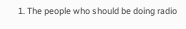1. The people who should be doing radio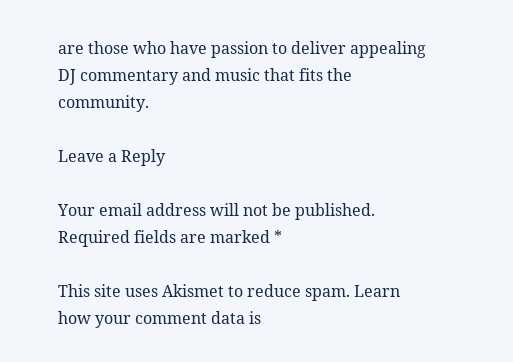are those who have passion to deliver appealing DJ commentary and music that fits the community.

Leave a Reply

Your email address will not be published. Required fields are marked *

This site uses Akismet to reduce spam. Learn how your comment data is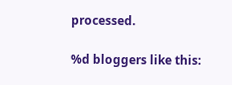processed.

%d bloggers like this: